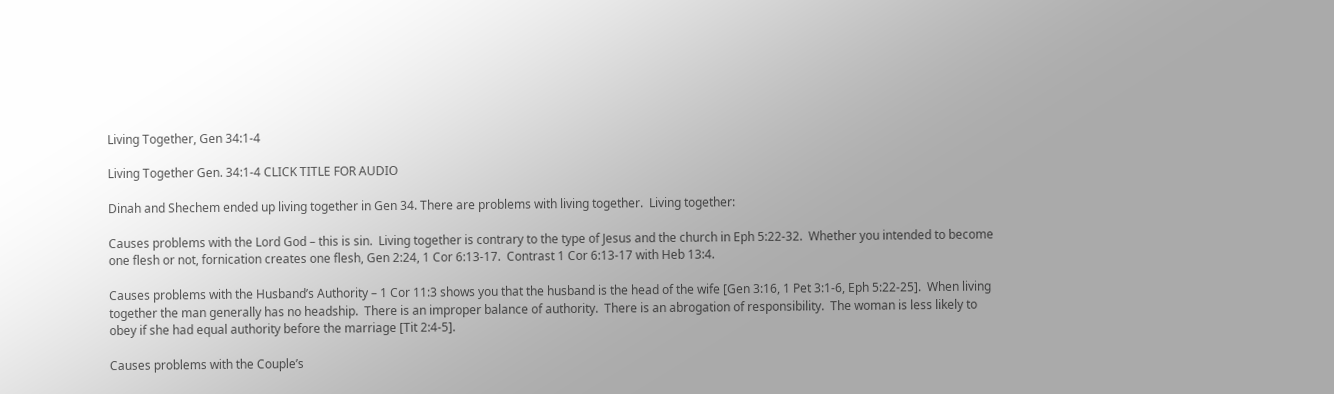Living Together, Gen 34:1-4

Living Together Gen. 34:1-4 CLICK TITLE FOR AUDIO

Dinah and Shechem ended up living together in Gen 34. There are problems with living together.  Living together:

Causes problems with the Lord God – this is sin.  Living together is contrary to the type of Jesus and the church in Eph 5:22-32.  Whether you intended to become one flesh or not, fornication creates one flesh, Gen 2:24, 1 Cor 6:13-17.  Contrast 1 Cor 6:13-17 with Heb 13:4.

Causes problems with the Husband’s Authority – 1 Cor 11:3 shows you that the husband is the head of the wife [Gen 3:16, 1 Pet 3:1-6, Eph 5:22-25].  When living together the man generally has no headship.  There is an improper balance of authority.  There is an abrogation of responsibility.  The woman is less likely to obey if she had equal authority before the marriage [Tit 2:4-5].

Causes problems with the Couple’s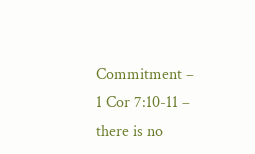Commitment – 1 Cor 7:10-11 – there is no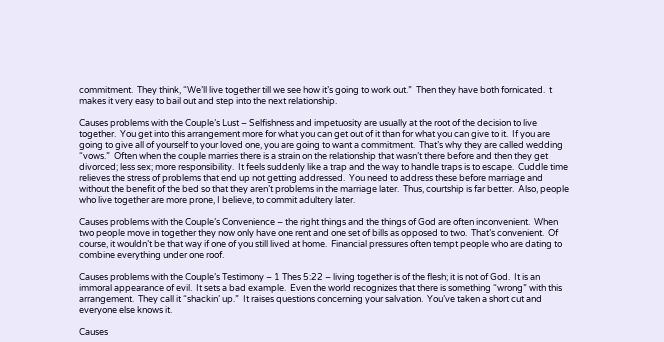commitment.  They think, “We’ll live together till we see how it’s going to work out.”  Then they have both fornicated.  t makes it very easy to bail out and step into the next relationship.

Causes problems with the Couple’s Lust – Selfishness and impetuosity are usually at the root of the decision to live together.  You get into this arrangement more for what you can get out of it than for what you can give to it.  If you are going to give all of yourself to your loved one, you are going to want a commitment.  That’s why they are called wedding “vows.”  Often when the couple marries there is a strain on the relationship that wasn’t there before and then they get divorced; less sex; more responsibility.  It feels suddenly like a trap and the way to handle traps is to escape.  Cuddle time relieves the stress of problems that end up not getting addressed.  You need to address these before marriage and without the benefit of the bed so that they aren’t problems in the marriage later.  Thus, courtship is far better.  Also, people who live together are more prone, I believe, to commit adultery later.

Causes problems with the Couple’s Convenience – the right things and the things of God are often inconvenient.  When two people move in together they now only have one rent and one set of bills as opposed to two.  That’s convenient.  Of course, it wouldn’t be that way if one of you still lived at home.  Financial pressures often tempt people who are dating to combine everything under one roof.

Causes problems with the Couple’s Testimony – 1 Thes 5:22 – living together is of the flesh; it is not of God.  It is an immoral appearance of evil.  It sets a bad example.  Even the world recognizes that there is something “wrong” with this arrangement.  They call it “shackin’ up.”  It raises questions concerning your salvation.  You’ve taken a short cut and everyone else knows it.

Causes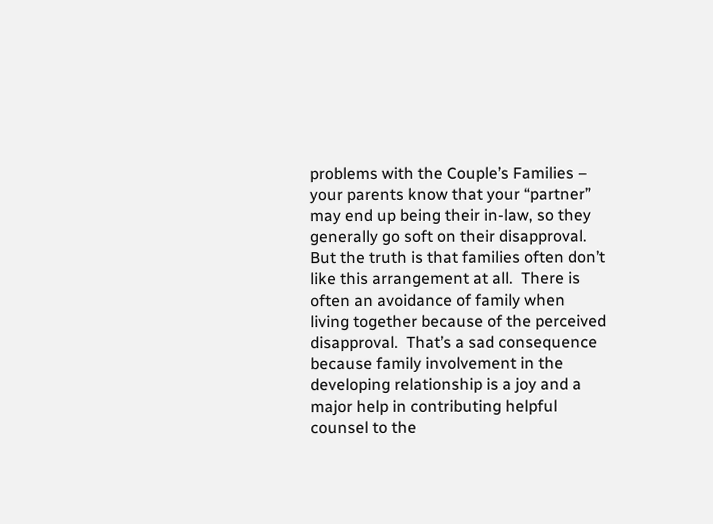problems with the Couple’s Families – your parents know that your “partner” may end up being their in-law, so they generally go soft on their disapproval.  But the truth is that families often don’t like this arrangement at all.  There is often an avoidance of family when living together because of the perceived disapproval.  That’s a sad consequence because family involvement in the developing relationship is a joy and a major help in contributing helpful counsel to the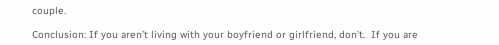couple.

Conclusion: If you aren’t living with your boyfriend or girlfriend, don’t.  If you are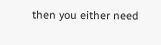then you either need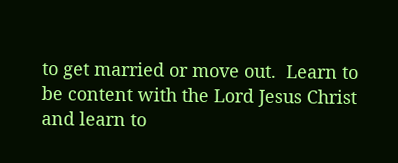to get married or move out.  Learn to be content with the Lord Jesus Christ and learn to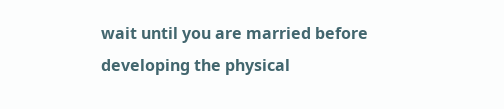wait until you are married before developing the physical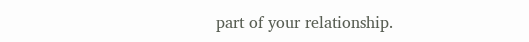part of your relationship.